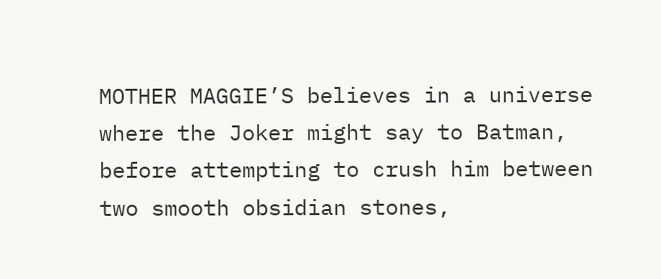MOTHER MAGGIE’S believes in a universe where the Joker might say to Batman, before attempting to crush him between two smooth obsidian stones,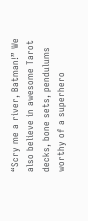“Scry me a river, Batman!” We also believe in awesome Tarot decks, bone sets, pendulums worthy of a superhero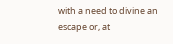with a need to divine an escape or, at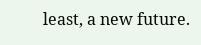least, a new future.